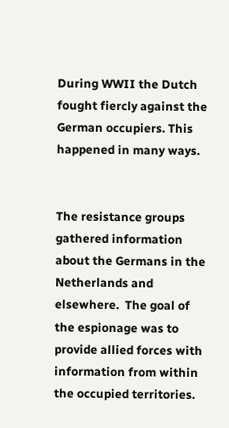During WWII the Dutch fought fiercly against the German occupiers. This happened in many ways.


The resistance groups gathered information about the Germans in the Netherlands and elsewhere.  The goal of the espionage was to provide allied forces with information from within the occupied territories.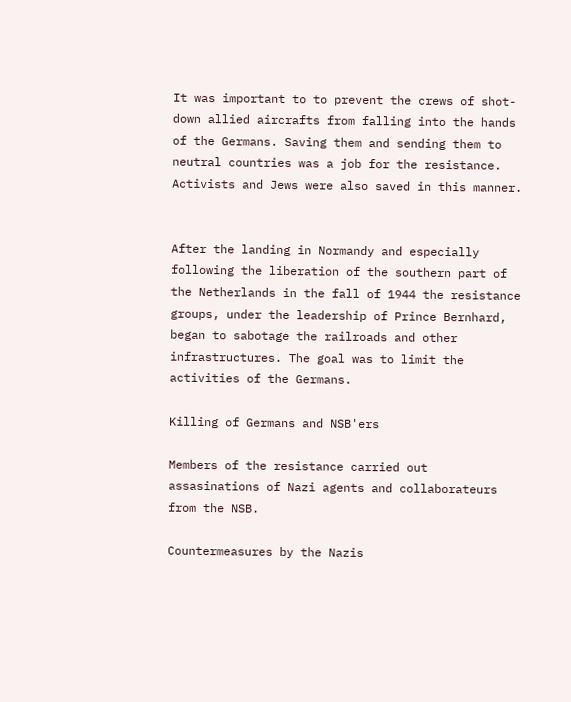It was important to to prevent the crews of shot-down allied aircrafts from falling into the hands of the Germans. Saving them and sending them to neutral countries was a job for the resistance. Activists and Jews were also saved in this manner.


After the landing in Normandy and especially following the liberation of the southern part of the Netherlands in the fall of 1944 the resistance groups, under the leadership of Prince Bernhard, began to sabotage the railroads and other infrastructures. The goal was to limit the activities of the Germans.

Killing of Germans and NSB'ers

Members of the resistance carried out assasinations of Nazi agents and collaborateurs from the NSB.

Countermeasures by the Nazis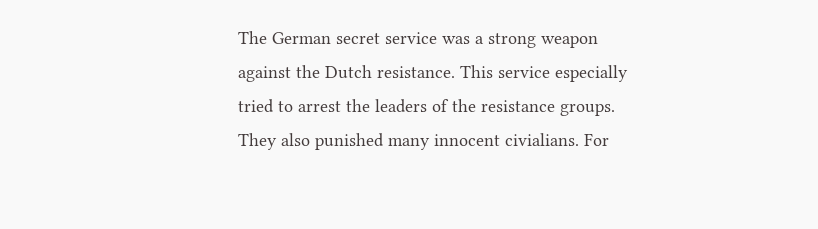The German secret service was a strong weapon against the Dutch resistance. This service especially tried to arrest the leaders of the resistance groups. They also punished many innocent civialians. For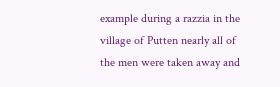example during a razzia in the village of Putten nearly all of the men were taken away and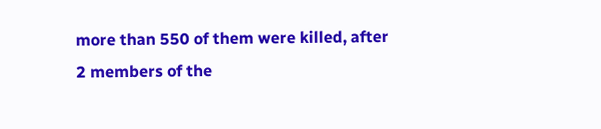more than 550 of them were killed, after 2 members of the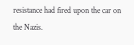resistance had fired upon the car on the Nazis.